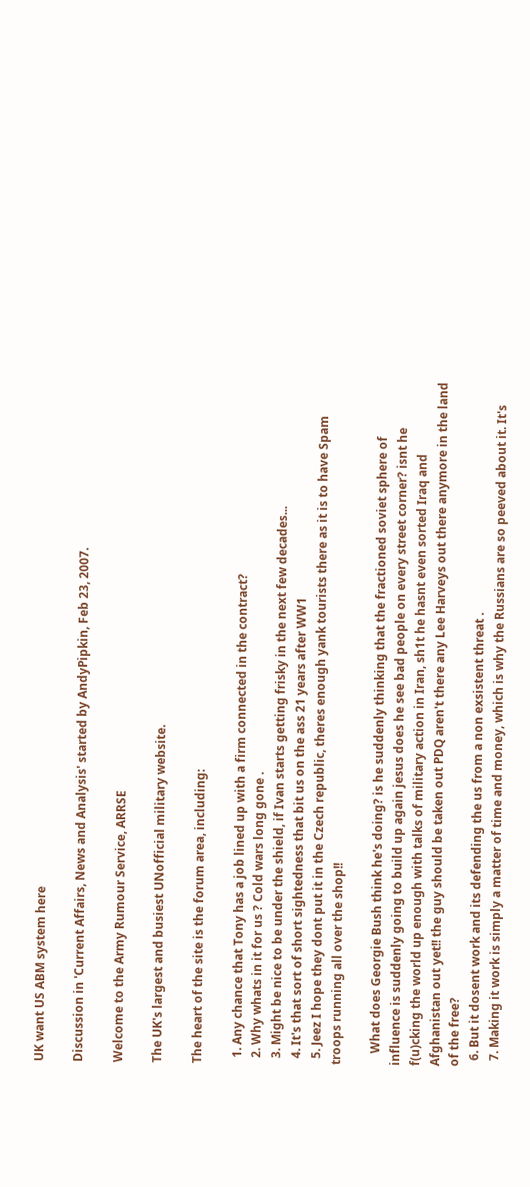UK want US ABM system here

Discussion in 'Current Affairs, News and Analysis' started by AndyPipkin, Feb 23, 2007.

Welcome to the Army Rumour Service, ARRSE

The UK's largest and busiest UNofficial military website.

The heart of the site is the forum area, including:

  1. Any chance that Tony has a job lined up with a firm connected in the contract?
  2. Why whats in it for us ? Cold wars long gone .
  3. Might be nice to be under the shield, if Ivan starts getting frisky in the next few decades...
  4. It's that sort of short sightedness that bit us on the ass 21 years after WW1
  5. Jeez I hope they dont put it in the Czech republic, theres enough yank tourists there as it is to have Spam troops running all over the shop!!

    What does Georgie Bush think he's doing? is he suddenly thinking that the fractioned soviet sphere of influence is suddenly going to build up again jesus does he see bad people on every street corner? isnt he f(u)cking the world up enough with talks of military action in Iran, sh1t he hasnt even sorted Iraq and Afghanistan out yet!! the guy should be taken out PDQ aren't there any Lee Harveys out there anymore in the land of the free?
  6. But it dosent work and its defending the us from a non exsistent threat .
  7. Making it work is simply a matter of time and money, which is why the Russians are so peeved about it. It's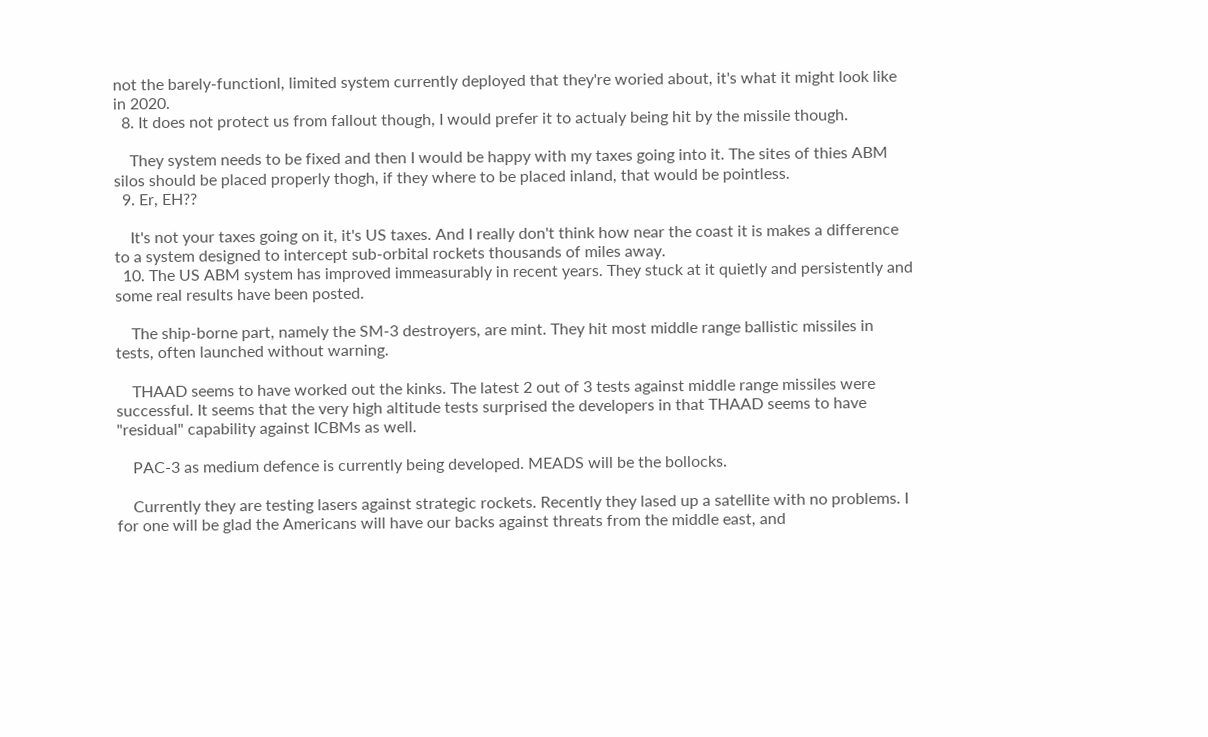not the barely-functionl, limited system currently deployed that they're woried about, it's what it might look like in 2020.
  8. It does not protect us from fallout though, I would prefer it to actualy being hit by the missile though.

    They system needs to be fixed and then I would be happy with my taxes going into it. The sites of thies ABM silos should be placed properly thogh, if they where to be placed inland, that would be pointless.
  9. Er, EH??

    It's not your taxes going on it, it's US taxes. And I really don't think how near the coast it is makes a difference to a system designed to intercept sub-orbital rockets thousands of miles away.
  10. The US ABM system has improved immeasurably in recent years. They stuck at it quietly and persistently and some real results have been posted.

    The ship-borne part, namely the SM-3 destroyers, are mint. They hit most middle range ballistic missiles in tests, often launched without warning.

    THAAD seems to have worked out the kinks. The latest 2 out of 3 tests against middle range missiles were successful. It seems that the very high altitude tests surprised the developers in that THAAD seems to have "residual" capability against ICBMs as well.

    PAC-3 as medium defence is currently being developed. MEADS will be the bollocks.

    Currently they are testing lasers against strategic rockets. Recently they lased up a satellite with no problems. I for one will be glad the Americans will have our backs against threats from the middle east, and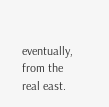eventually, from the real east.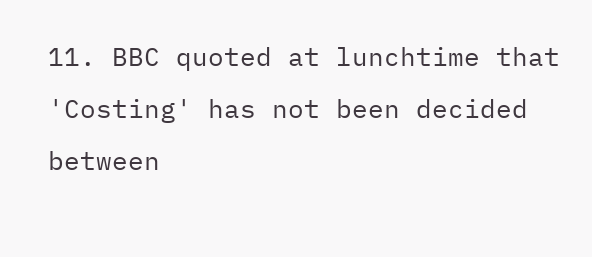11. BBC quoted at lunchtime that 'Costing' has not been decided between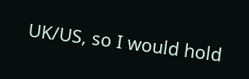UK/US, so I would hold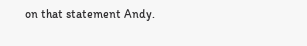on that statement Andy.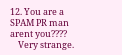12. You are a SPAM PR man arent you????
    Very strange.